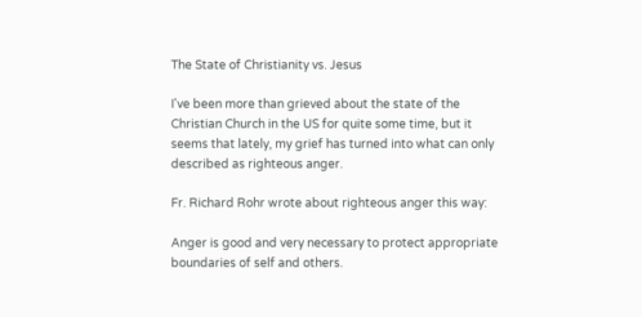The State of Christianity vs. Jesus

I've been more than grieved about the state of the Christian Church in the US for quite some time, but it seems that lately, my grief has turned into what can only described as righteous anger.

Fr. Richard Rohr wrote about righteous anger this way:

Anger is good and very necessary to protect appropriate boundaries of self and others.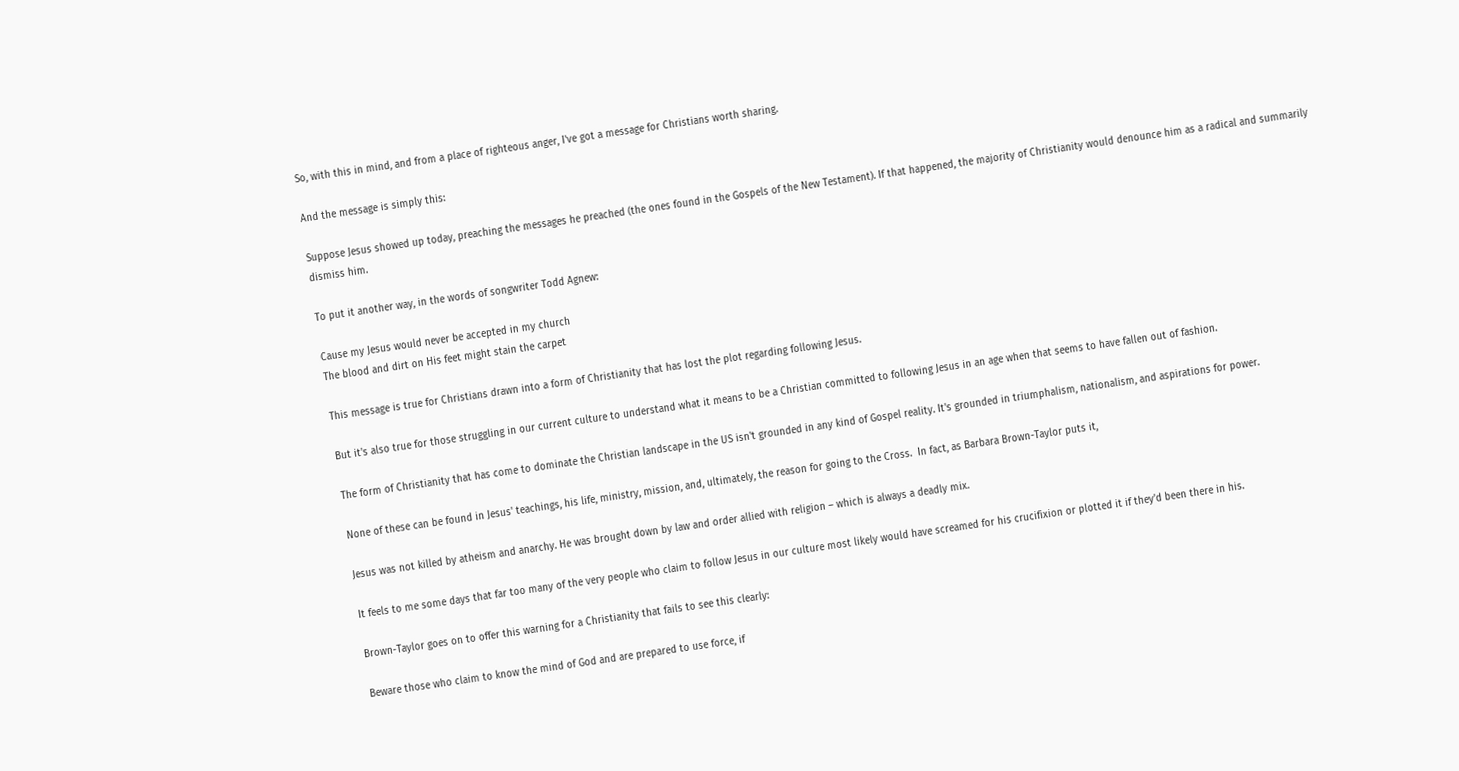So, with this in mind, and from a place of righteous anger, I've got a message for Christians worth sharing.

And the message is simply this:

Suppose Jesus showed up today, preaching the messages he preached (the ones found in the Gospels of the New Testament). If that happened, the majority of Christianity would denounce him as a radical and summarily dismiss him.

To put it another way, in the words of songwriter Todd Agnew:

Cause my Jesus would never be accepted in my church
The blood and dirt on His feet might stain the carpet

This message is true for Christians drawn into a form of Christianity that has lost the plot regarding following Jesus.

But it's also true for those struggling in our current culture to understand what it means to be a Christian committed to following Jesus in an age when that seems to have fallen out of fashion.

The form of Christianity that has come to dominate the Christian landscape in the US isn't grounded in any kind of Gospel reality. It's grounded in triumphalism, nationalism, and aspirations for power.

None of these can be found in Jesus' teachings, his life, ministry, mission, and, ultimately, the reason for going to the Cross.  In fact, as Barbara Brown-Taylor puts it,

Jesus was not killed by atheism and anarchy. He was brought down by law and order allied with religion – which is always a deadly mix.

It feels to me some days that far too many of the very people who claim to follow Jesus in our culture most likely would have screamed for his crucifixion or plotted it if they'd been there in his.

Brown-Taylor goes on to offer this warning for a Christianity that fails to see this clearly:

Beware those who claim to know the mind of God and are prepared to use force, if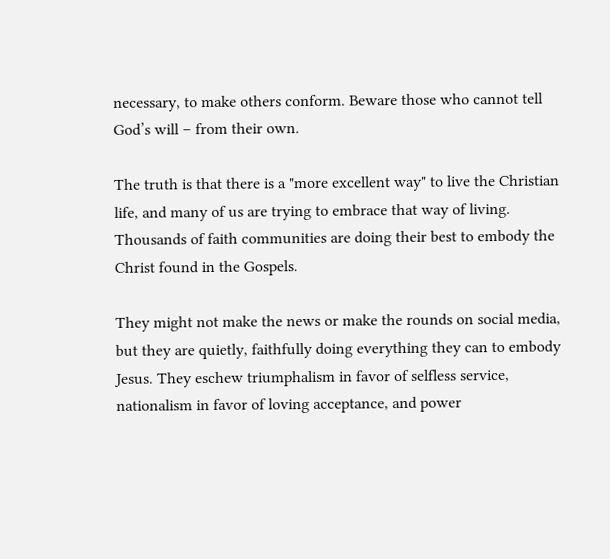necessary, to make others conform. Beware those who cannot tell God’s will – from their own.

The truth is that there is a "more excellent way" to live the Christian life, and many of us are trying to embrace that way of living. Thousands of faith communities are doing their best to embody the Christ found in the Gospels.

They might not make the news or make the rounds on social media, but they are quietly, faithfully doing everything they can to embody Jesus. They eschew triumphalism in favor of selfless service, nationalism in favor of loving acceptance, and power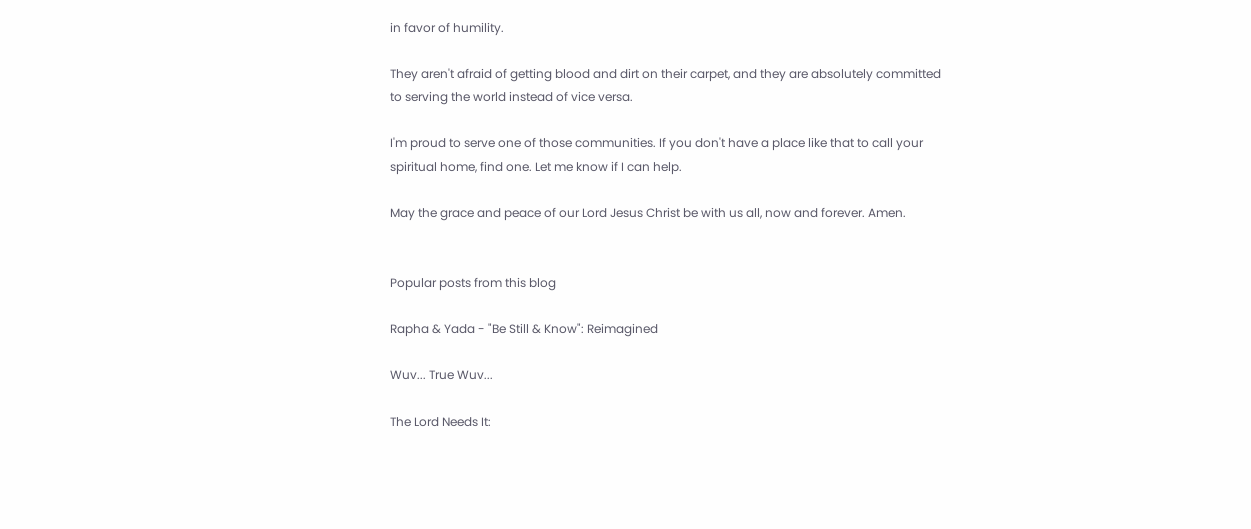in favor of humility.

They aren't afraid of getting blood and dirt on their carpet, and they are absolutely committed to serving the world instead of vice versa.

I'm proud to serve one of those communities. If you don't have a place like that to call your spiritual home, find one. Let me know if I can help.

May the grace and peace of our Lord Jesus Christ be with us all, now and forever. Amen.


Popular posts from this blog

Rapha & Yada - "Be Still & Know": Reimagined

Wuv... True Wuv...

The Lord Needs It: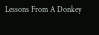Lessons From A Donkey